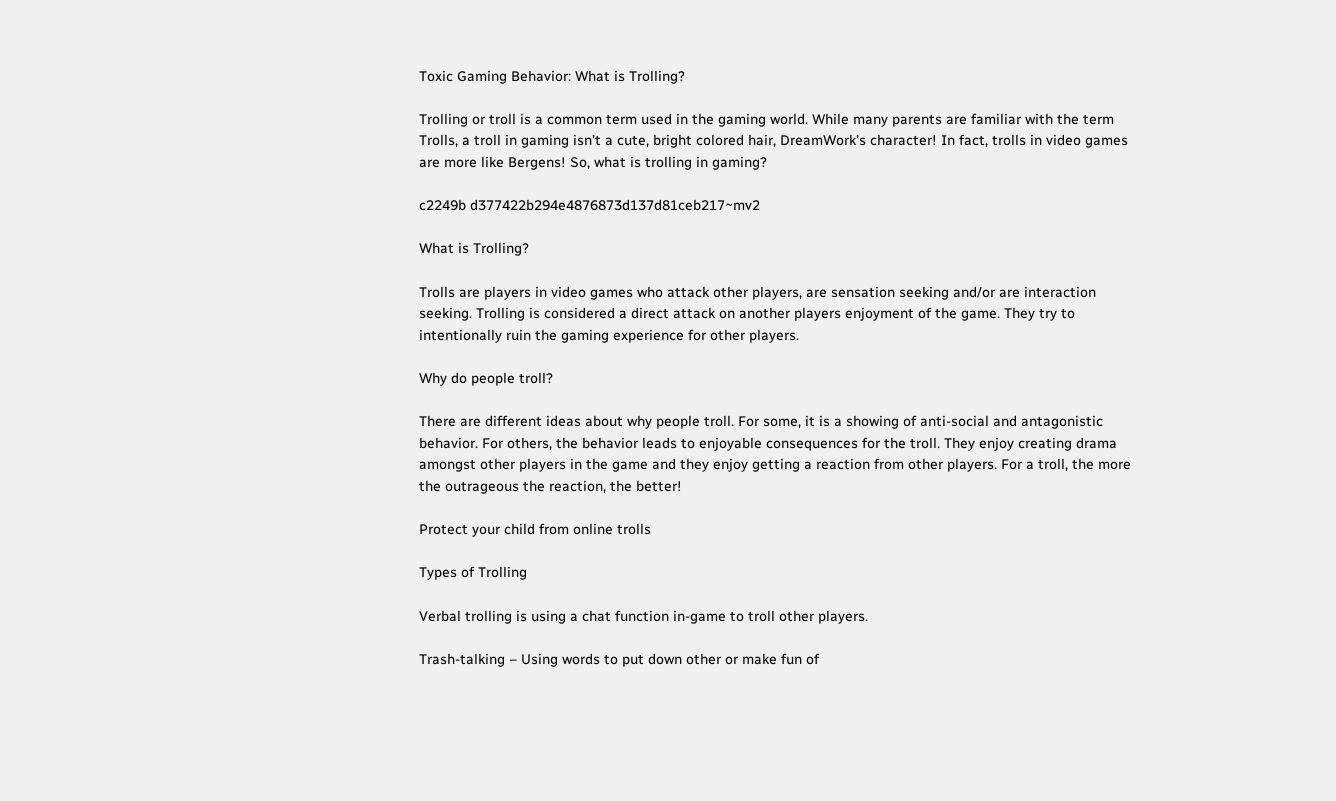Toxic Gaming Behavior: What is Trolling?

Trolling or troll is a common term used in the gaming world. While many parents are familiar with the term Trolls, a troll in gaming isn’t a cute, bright colored hair, DreamWork’s character! In fact, trolls in video games are more like Bergens! So, what is trolling in gaming?

c2249b d377422b294e4876873d137d81ceb217~mv2

What is Trolling?

Trolls are players in video games who attack other players, are sensation seeking and/or are interaction seeking. Trolling is considered a direct attack on another players enjoyment of the game. They try to intentionally ruin the gaming experience for other players.

Why do people troll?

There are different ideas about why people troll. For some, it is a showing of anti-social and antagonistic behavior. For others, the behavior leads to enjoyable consequences for the troll. They enjoy creating drama amongst other players in the game and they enjoy getting a reaction from other players. For a troll, the more the outrageous the reaction, the better!

Protect your child from online trolls

Types of Trolling

Verbal trolling is using a chat function in-game to troll other players.

Trash-talking – Using words to put down other or make fun of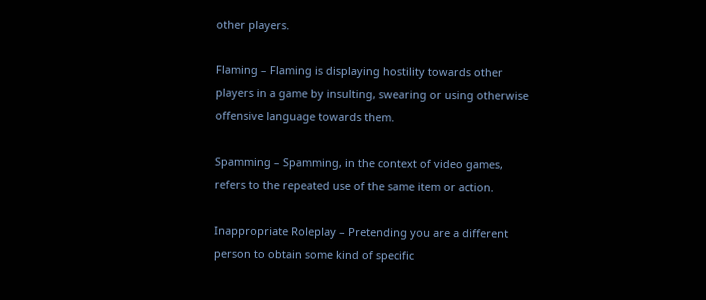other players.

Flaming – Flaming is displaying hostility towards other players in a game by insulting, swearing or using otherwise offensive language towards them.

Spamming – Spamming, in the context of video games, refers to the repeated use of the same item or action.

Inappropriate Roleplay – Pretending you are a different person to obtain some kind of specific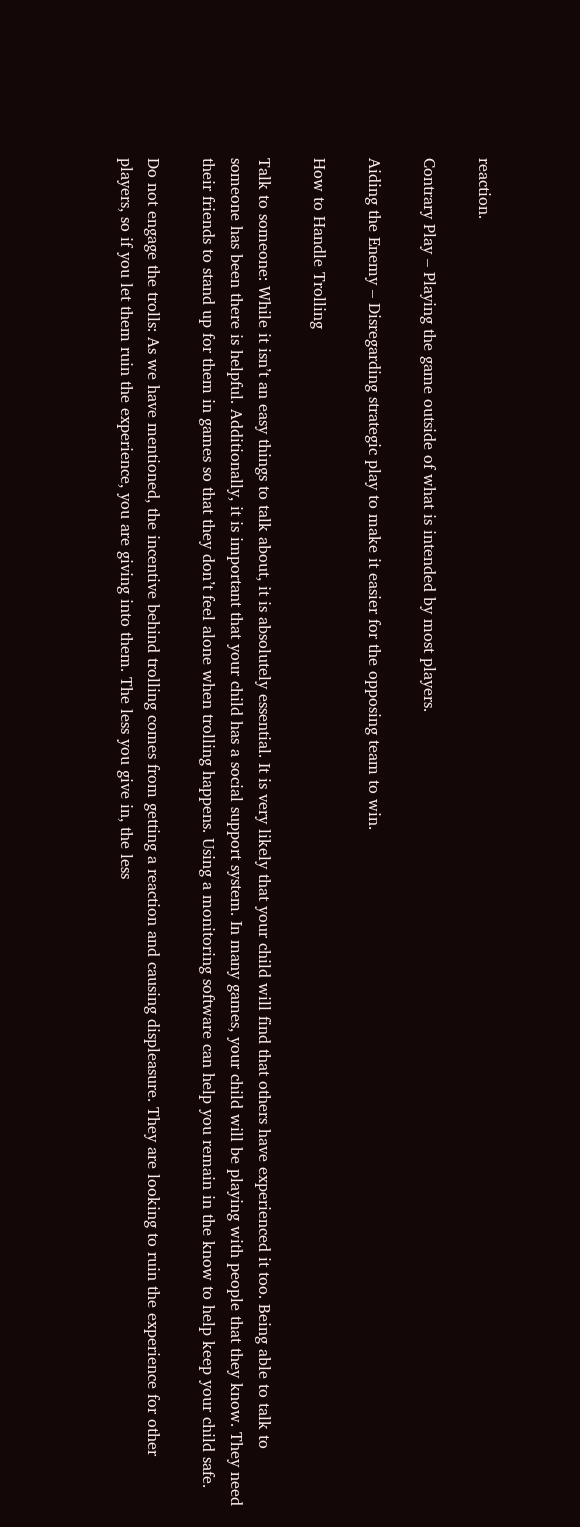reaction.

Contrary Play – Playing the game outside of what is intended by most players.

Aiding the Enemy – Disregarding strategic play to make it easier for the opposing team to win.

How to Handle Trolling

Talk to someone: While it isn’t an easy things to talk about, it is absolutely essential. It is very likely that your child will find that others have experienced it too. Being able to talk to someone has been there is helpful. Additionally, it is important that your child has a social support system. In many games, your child will be playing with people that they know. They need their friends to stand up for them in games so that they don’t feel alone when trolling happens. Using a monitoring software can help you remain in the know to help keep your child safe.

Do not engage the trolls: As we have mentioned, the incentive behind trolling comes from getting a reaction and causing displeasure. They are looking to ruin the experience for other players, so if you let them ruin the experience, you are giving into them. The less you give in, the less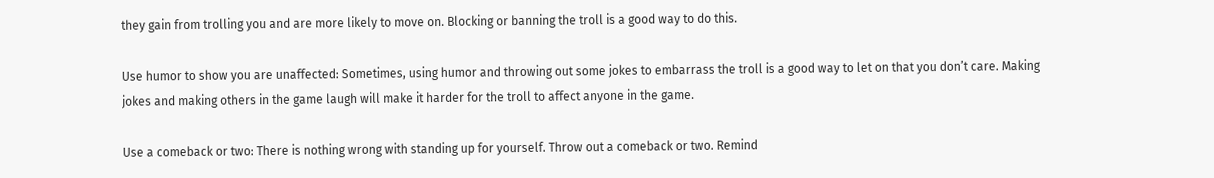they gain from trolling you and are more likely to move on. Blocking or banning the troll is a good way to do this.

Use humor to show you are unaffected: Sometimes, using humor and throwing out some jokes to embarrass the troll is a good way to let on that you don’t care. Making jokes and making others in the game laugh will make it harder for the troll to affect anyone in the game.

Use a comeback or two: There is nothing wrong with standing up for yourself. Throw out a comeback or two. Remind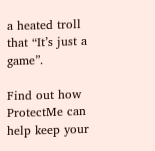a heated troll that “It’s just a game”.

Find out how ProtectMe can help keep your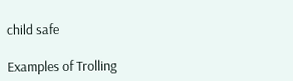child safe

Examples of Trolling